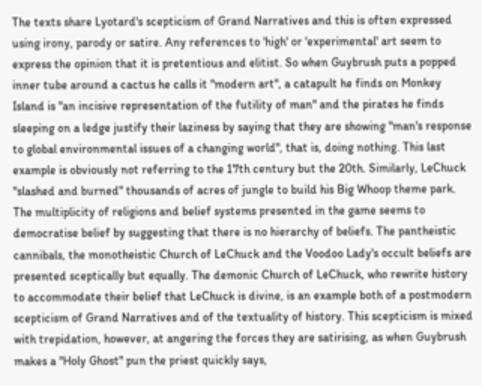The texts share Lyotard's scepticism of Grand Narratives and this is often expressed using irony, parody or satire. Any references to 'high' or 'experimental' art seem to express the opinion that it is pretentious and elitist. So when Guybrush puts a popped inner tube around a cactus he calls it "modern art", a catapult he finds on Monkey Island is "an incisive representation of the futility of man" and the pirates he finds sleeping on a ledge justify their laziness by saying that they are showing "man's response to global environmental issues of a changing world", that is, doing nothing. This last example is obviously not referring to the 17th century but the 20th. Similarly, LeChuck "slashed and burned" thousands of acres of jungle to build his Big Whoop theme park.
The multiplicity of religions and belief systems presented in the game seems to democratise belief by suggesting that there is no hierarchy of beliefs. The pantheistic cannibals, the monotheistic Church of LeChuck and the Voodoo Lady's occult beliefs are presented sceptically but equally. The demonic Church of LeChuck, who rewrite history to accommodate their belief that LeChuck is divine, is an example both of a postmodern scepticism of Grand Narratives and of the textuality of history. This scepticism is mixed with trepidation, however, at angering the forces they are satirising, as when Guybrush makes a "Holy Ghost" pun the priest quickly says,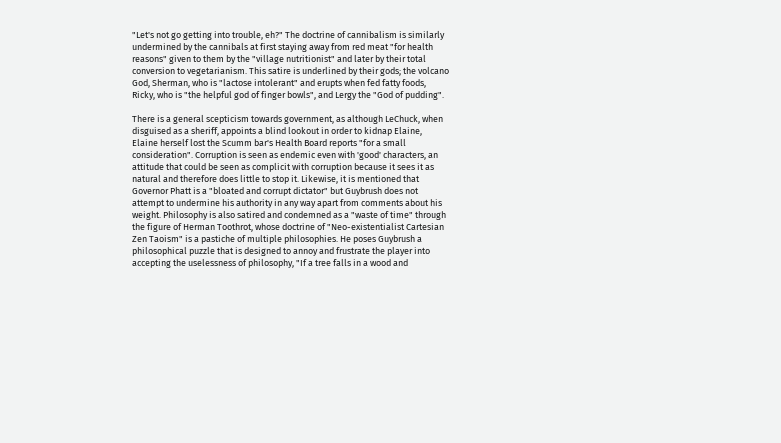"Let's not go getting into trouble, eh?" The doctrine of cannibalism is similarly undermined by the cannibals at first staying away from red meat "for health reasons" given to them by the "village nutritionist" and later by their total conversion to vegetarianism. This satire is underlined by their gods; the volcano God, Sherman, who is "lactose intolerant" and erupts when fed fatty foods, Ricky, who is "the helpful god of finger bowls", and Lergy the "God of pudding".

There is a general scepticism towards government, as although LeChuck, when disguised as a sheriff, appoints a blind lookout in order to kidnap Elaine, Elaine herself lost the Scumm bar's Health Board reports "for a small consideration". Corruption is seen as endemic even with 'good' characters, an attitude that could be seen as complicit with corruption because it sees it as natural and therefore does little to stop it. Likewise, it is mentioned that Governor Phatt is a "bloated and corrupt dictator" but Guybrush does not attempt to undermine his authority in any way apart from comments about his weight. Philosophy is also satired and condemned as a "waste of time" through the figure of Herman Toothrot, whose doctrine of "Neo-existentialist Cartesian Zen Taoism" is a pastiche of multiple philosophies. He poses Guybrush a philosophical puzzle that is designed to annoy and frustrate the player into accepting the uselessness of philosophy, "If a tree falls in a wood and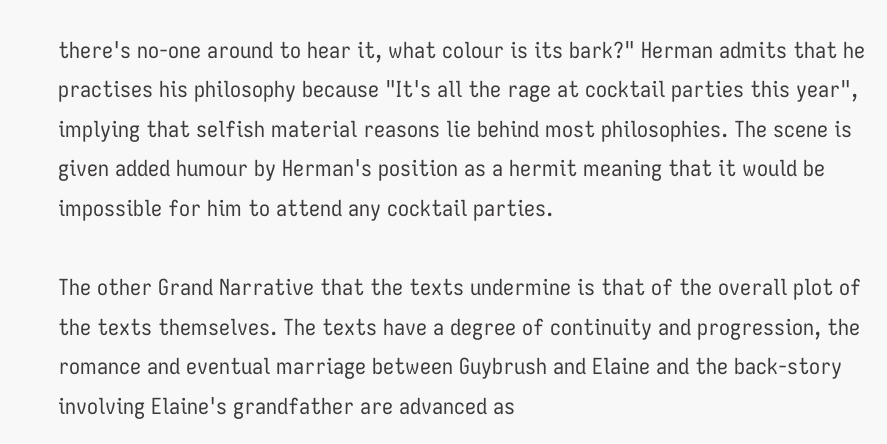there's no-one around to hear it, what colour is its bark?" Herman admits that he practises his philosophy because "It's all the rage at cocktail parties this year", implying that selfish material reasons lie behind most philosophies. The scene is given added humour by Herman's position as a hermit meaning that it would be impossible for him to attend any cocktail parties.

The other Grand Narrative that the texts undermine is that of the overall plot of the texts themselves. The texts have a degree of continuity and progression, the romance and eventual marriage between Guybrush and Elaine and the back-story involving Elaine's grandfather are advanced as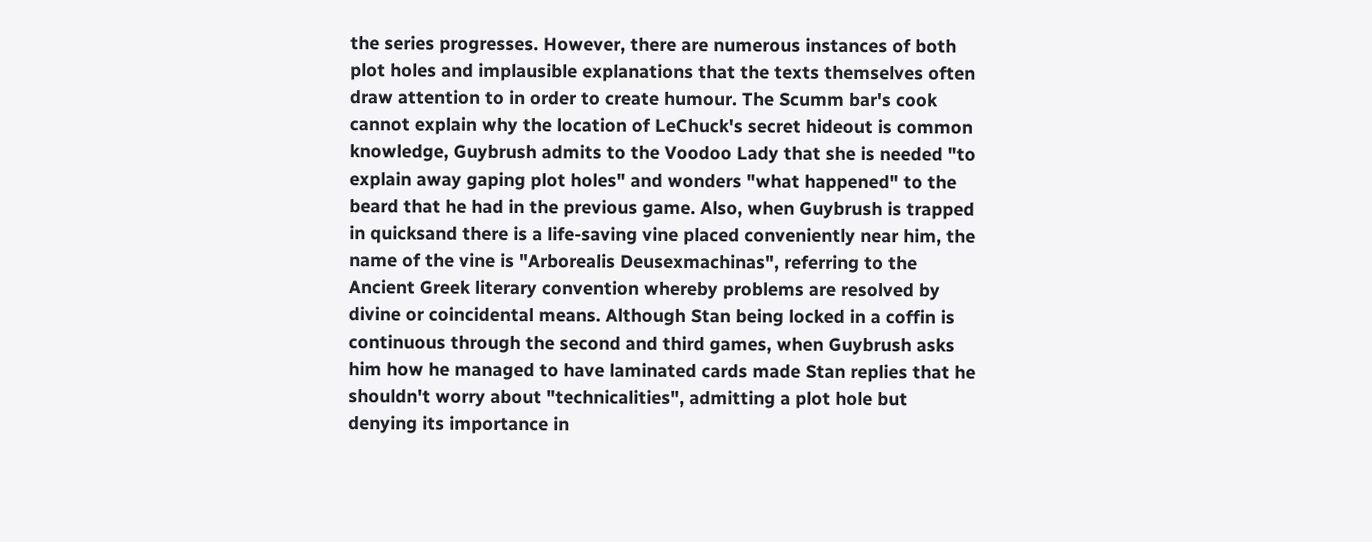the series progresses. However, there are numerous instances of both plot holes and implausible explanations that the texts themselves often draw attention to in order to create humour. The Scumm bar's cook cannot explain why the location of LeChuck's secret hideout is common knowledge, Guybrush admits to the Voodoo Lady that she is needed "to explain away gaping plot holes" and wonders "what happened" to the beard that he had in the previous game. Also, when Guybrush is trapped in quicksand there is a life-saving vine placed conveniently near him, the name of the vine is "Arborealis Deusexmachinas", referring to the Ancient Greek literary convention whereby problems are resolved by divine or coincidental means. Although Stan being locked in a coffin is continuous through the second and third games, when Guybrush asks him how he managed to have laminated cards made Stan replies that he shouldn't worry about "technicalities", admitting a plot hole but denying its importance in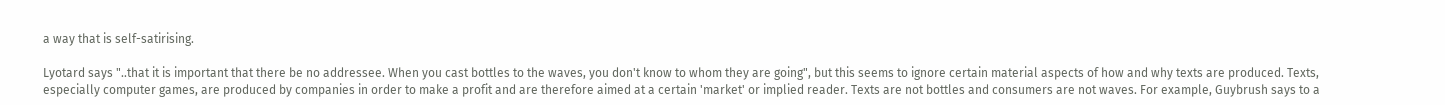a way that is self-satirising.

Lyotard says "..that it is important that there be no addressee. When you cast bottles to the waves, you don't know to whom they are going", but this seems to ignore certain material aspects of how and why texts are produced. Texts, especially computer games, are produced by companies in order to make a profit and are therefore aimed at a certain 'market' or implied reader. Texts are not bottles and consumers are not waves. For example, Guybrush says to a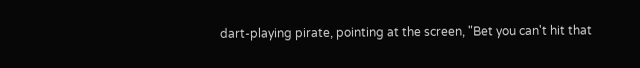dart-playing pirate, pointing at the screen, "Bet you can't hit that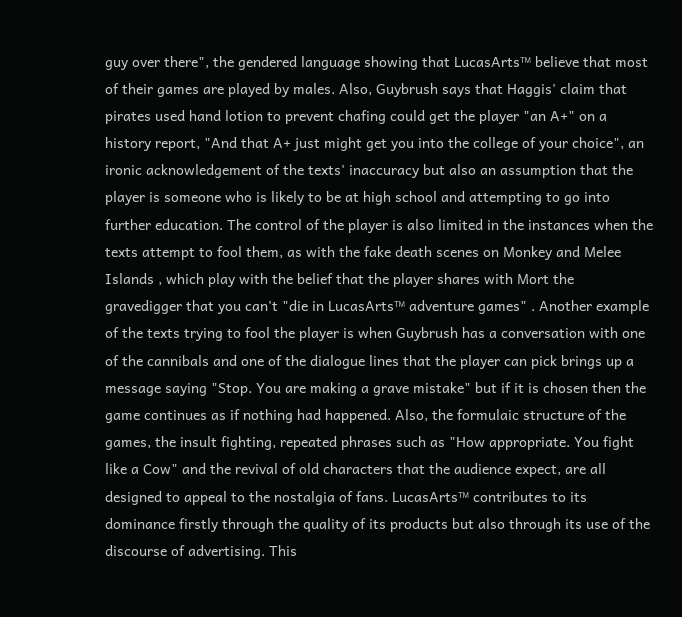guy over there", the gendered language showing that LucasArts™ believe that most of their games are played by males. Also, Guybrush says that Haggis' claim that pirates used hand lotion to prevent chafing could get the player "an A+" on a history report, "And that A+ just might get you into the college of your choice", an ironic acknowledgement of the texts' inaccuracy but also an assumption that the player is someone who is likely to be at high school and attempting to go into further education. The control of the player is also limited in the instances when the texts attempt to fool them, as with the fake death scenes on Monkey and Melee Islands , which play with the belief that the player shares with Mort the gravedigger that you can't "die in LucasArts™ adventure games" . Another example of the texts trying to fool the player is when Guybrush has a conversation with one of the cannibals and one of the dialogue lines that the player can pick brings up a message saying "Stop. You are making a grave mistake" but if it is chosen then the game continues as if nothing had happened. Also, the formulaic structure of the games, the insult fighting, repeated phrases such as "How appropriate. You fight like a Cow" and the revival of old characters that the audience expect, are all designed to appeal to the nostalgia of fans. LucasArts™ contributes to its dominance firstly through the quality of its products but also through its use of the discourse of advertising. This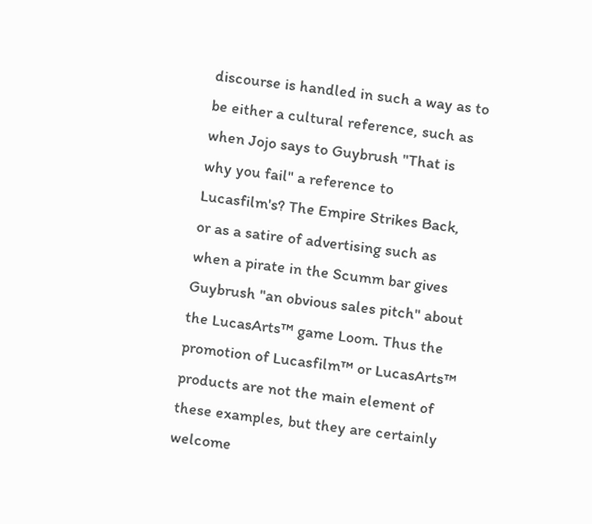discourse is handled in such a way as to be either a cultural reference, such as when Jojo says to Guybrush "That is why you fail" a reference to Lucasfilm's? The Empire Strikes Back, or as a satire of advertising such as when a pirate in the Scumm bar gives Guybrush "an obvious sales pitch" about the LucasArts™ game Loom. Thus the promotion of Lucasfilm™ or LucasArts™ products are not the main element of these examples, but they are certainly welcome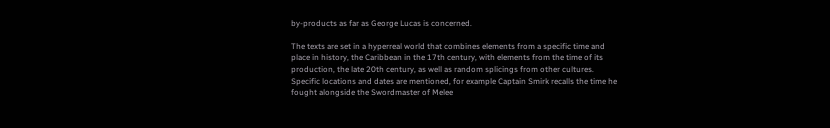by-products as far as George Lucas is concerned.

The texts are set in a hyperreal world that combines elements from a specific time and place in history, the Caribbean in the 17th century, with elements from the time of its production, the late 20th century, as well as random splicings from other cultures. Specific locations and dates are mentioned, for example Captain Smirk recalls the time he fought alongside the Swordmaster of Melee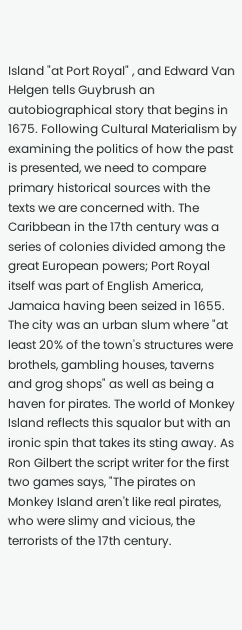Island "at Port Royal" , and Edward Van Helgen tells Guybrush an autobiographical story that begins in 1675. Following Cultural Materialism by examining the politics of how the past is presented, we need to compare primary historical sources with the texts we are concerned with. The Caribbean in the 17th century was a series of colonies divided among the great European powers; Port Royal itself was part of English America, Jamaica having been seized in 1655. The city was an urban slum where "at least 20% of the town's structures were brothels, gambling houses, taverns and grog shops" as well as being a haven for pirates. The world of Monkey Island reflects this squalor but with an ironic spin that takes its sting away. As Ron Gilbert the script writer for the first two games says, "The pirates on Monkey Island aren't like real pirates, who were slimy and vicious, the terrorists of the 17th century.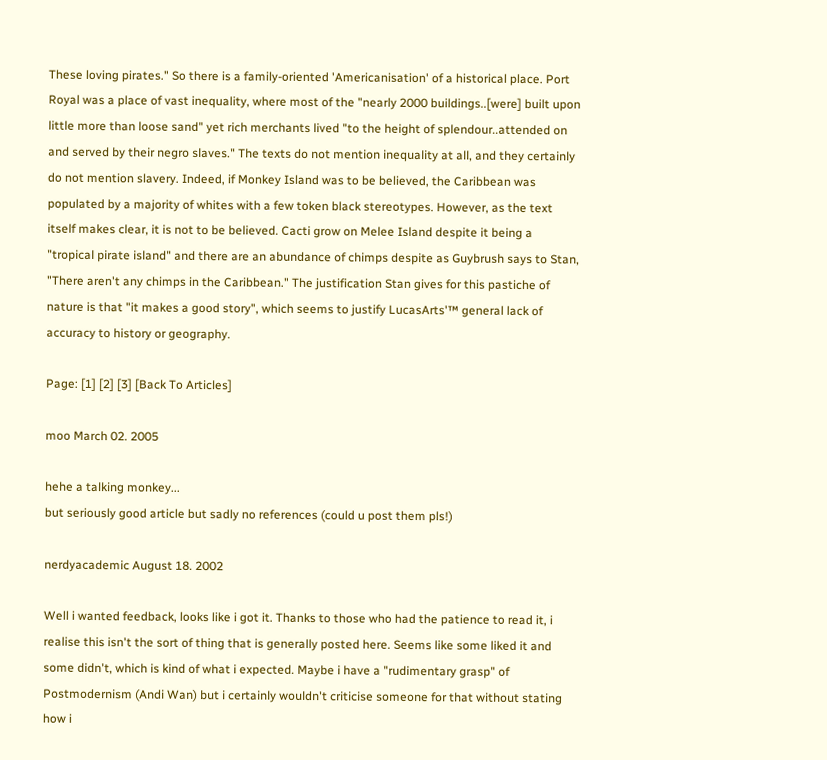These loving pirates." So there is a family-oriented 'Americanisation' of a historical place. Port Royal was a place of vast inequality, where most of the "nearly 2000 buildings..[were] built upon little more than loose sand" yet rich merchants lived "to the height of splendour..attended on and served by their negro slaves." The texts do not mention inequality at all, and they certainly do not mention slavery. Indeed, if Monkey Island was to be believed, the Caribbean was populated by a majority of whites with a few token black stereotypes. However, as the text itself makes clear, it is not to be believed. Cacti grow on Melee Island despite it being a "tropical pirate island" and there are an abundance of chimps despite as Guybrush says to Stan, "There aren't any chimps in the Caribbean." The justification Stan gives for this pastiche of nature is that "it makes a good story", which seems to justify LucasArts'™ general lack of accuracy to history or geography.

Page: [1] [2] [3] [Back To Articles]

moo March 02. 2005

hehe a talking monkey...
but seriously good article but sadly no references (could u post them pls!)

nerdyacademic August 18. 2002

Well i wanted feedback, looks like i got it. Thanks to those who had the patience to read it, i realise this isn't the sort of thing that is generally posted here. Seems like some liked it and some didn't, which is kind of what i expected. Maybe i have a "rudimentary grasp" of Postmodernism (Andi Wan) but i certainly wouldn't criticise someone for that without stating how i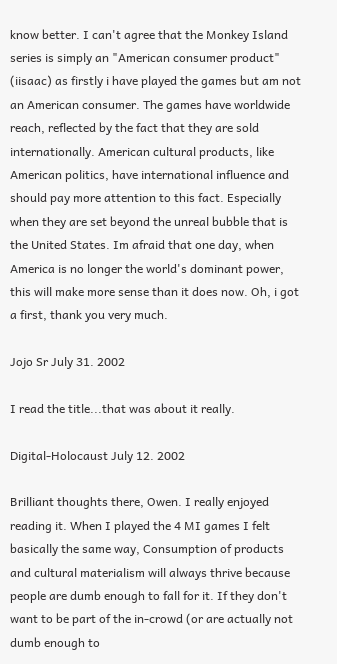know better. I can't agree that the Monkey Island series is simply an "American consumer product" (iisaac) as firstly i have played the games but am not an American consumer. The games have worldwide reach, reflected by the fact that they are sold internationally. American cultural products, like American politics, have international influence and should pay more attention to this fact. Especially when they are set beyond the unreal bubble that is the United States. Im afraid that one day, when America is no longer the world's dominant power, this will make more sense than it does now. Oh, i got a first, thank you very much.

Jojo Sr July 31. 2002

I read the title...that was about it really.

Digital-Holocaust July 12. 2002

Brilliant thoughts there, Owen. I really enjoyed reading it. When I played the 4 MI games I felt basically the same way, Consumption of products and cultural materialism will always thrive because people are dumb enough to fall for it. If they don't want to be part of the in-crowd (or are actually not dumb enough to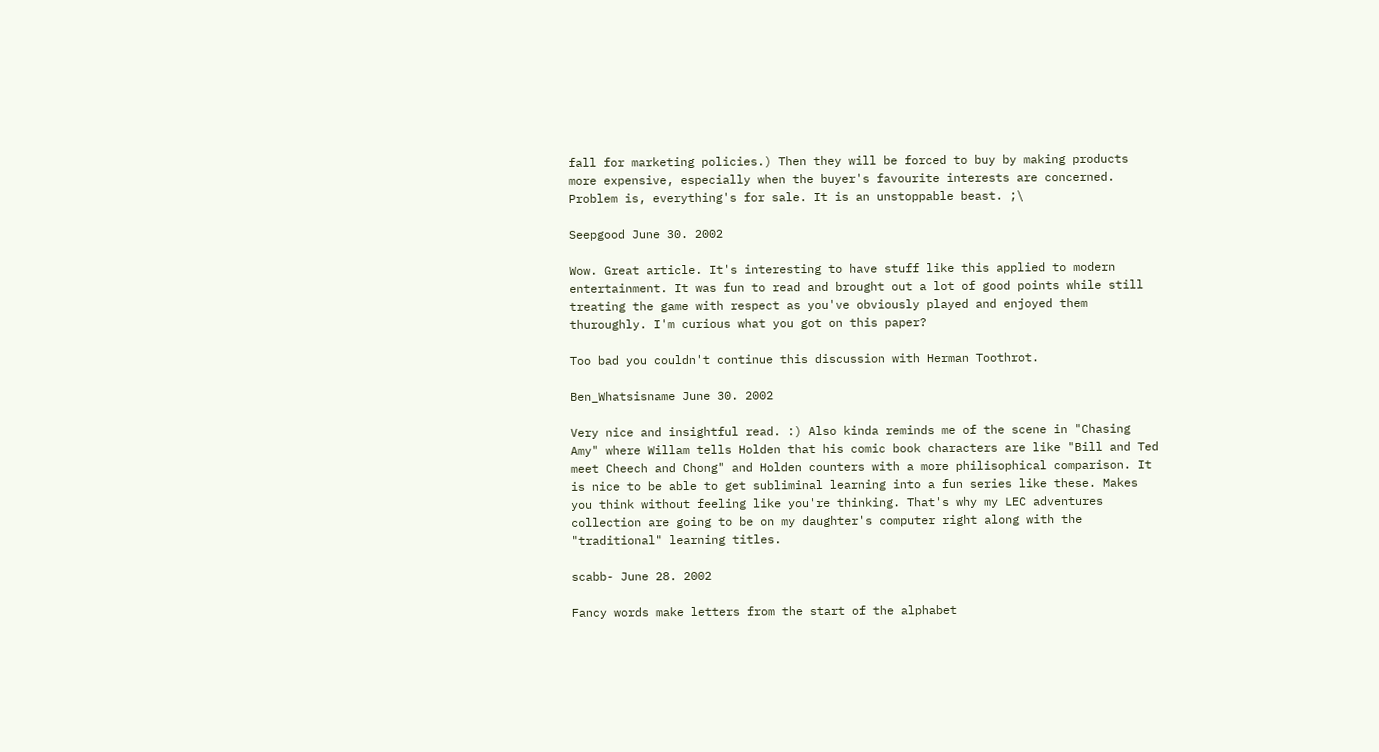fall for marketing policies.) Then they will be forced to buy by making products more expensive, especially when the buyer's favourite interests are concerned. Problem is, everything's for sale. It is an unstoppable beast. ;\

Seepgood June 30. 2002

Wow. Great article. It's interesting to have stuff like this applied to modern entertainment. It was fun to read and brought out a lot of good points while still treating the game with respect as you've obviously played and enjoyed them thuroughly. I'm curious what you got on this paper?

Too bad you couldn't continue this discussion with Herman Toothrot.

Ben_Whatsisname June 30. 2002

Very nice and insightful read. :) Also kinda reminds me of the scene in "Chasing Amy" where Willam tells Holden that his comic book characters are like "Bill and Ted meet Cheech and Chong" and Holden counters with a more philisophical comparison. It is nice to be able to get subliminal learning into a fun series like these. Makes you think without feeling like you're thinking. That's why my LEC adventures collection are going to be on my daughter's computer right along with the "traditional" learning titles.

scabb- June 28. 2002

Fancy words make letters from the start of the alphabet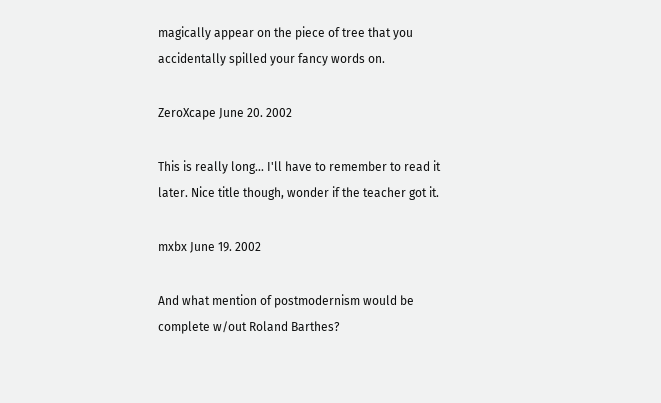magically appear on the piece of tree that you accidentally spilled your fancy words on.

ZeroXcape June 20. 2002

This is really long... I'll have to remember to read it later. Nice title though, wonder if the teacher got it.

mxbx June 19. 2002

And what mention of postmodernism would be complete w/out Roland Barthes?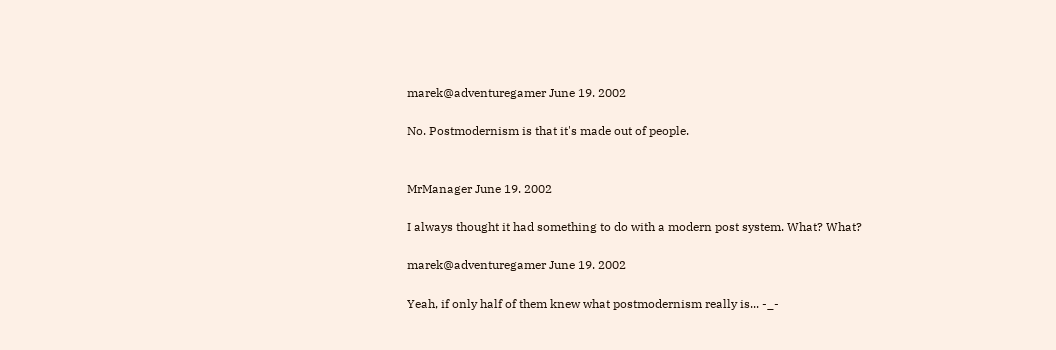marek@adventuregamer June 19. 2002

No. Postmodernism is that it's made out of people.


MrManager June 19. 2002

I always thought it had something to do with a modern post system. What? What?

marek@adventuregamer June 19. 2002

Yeah, if only half of them knew what postmodernism really is... -_-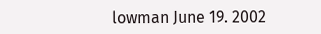lowman June 19. 2002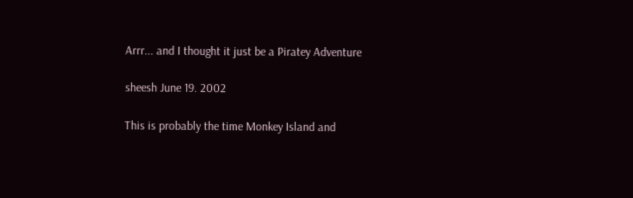Arrr... and I thought it just be a Piratey Adventure

sheesh June 19. 2002

This is probably the time Monkey Island and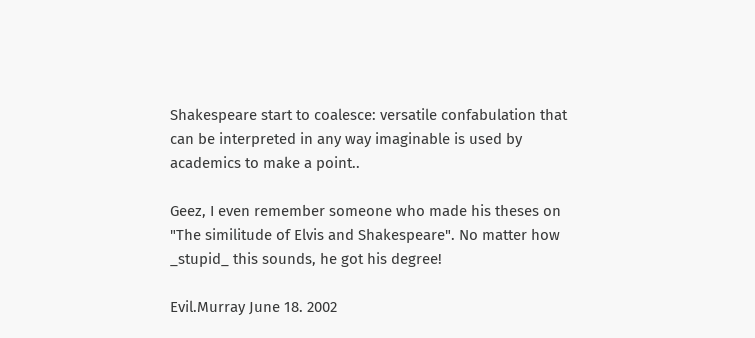Shakespeare start to coalesce: versatile confabulation that can be interpreted in any way imaginable is used by academics to make a point..

Geez, I even remember someone who made his theses on "The similitude of Elvis and Shakespeare". No matter how _stupid_ this sounds, he got his degree!

Evil.Murray June 18. 2002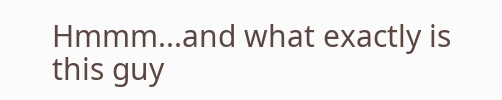Hmmm...and what exactly is this guy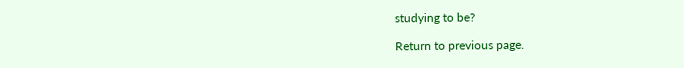studying to be?

Return to previous page.